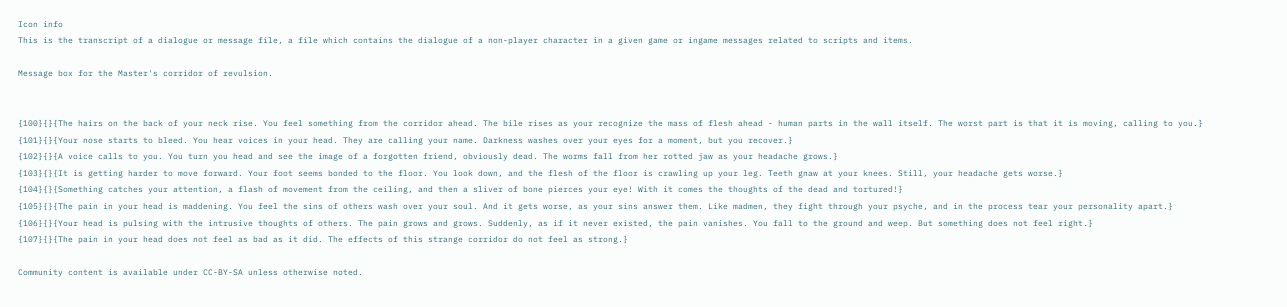Icon info
This is the transcript of a dialogue or message file, a file which contains the dialogue of a non-player character in a given game or ingame messages related to scripts and items.

Message box for the Master's corridor of revulsion.


{100}{}{The hairs on the back of your neck rise. You feel something from the corridor ahead. The bile rises as your recognize the mass of flesh ahead - human parts in the wall itself. The worst part is that it is moving, calling to you.}
{101}{}{Your nose starts to bleed. You hear voices in your head. They are calling your name. Darkness washes over your eyes for a moment, but you recover.}
{102}{}{A voice calls to you. You turn you head and see the image of a forgotten friend, obviously dead. The worms fall from her rotted jaw as your headache grows.}
{103}{}{It is getting harder to move forward. Your foot seems bonded to the floor. You look down, and the flesh of the floor is crawling up your leg. Teeth gnaw at your knees. Still, your headache gets worse.}
{104}{}{Something catches your attention, a flash of movement from the ceiling, and then a sliver of bone pierces your eye! With it comes the thoughts of the dead and tortured!}
{105}{}{The pain in your head is maddening. You feel the sins of others wash over your soul. And it gets worse, as your sins answer them. Like madmen, they fight through your psyche, and in the process tear your personality apart.}
{106}{}{Your head is pulsing with the intrusive thoughts of others. The pain grows and grows. Suddenly, as if it never existed, the pain vanishes. You fall to the ground and weep. But something does not feel right.}
{107}{}{The pain in your head does not feel as bad as it did. The effects of this strange corridor do not feel as strong.}

Community content is available under CC-BY-SA unless otherwise noted.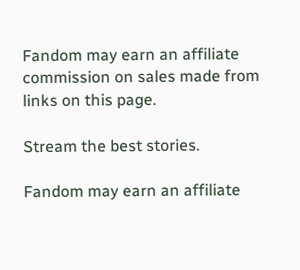Fandom may earn an affiliate commission on sales made from links on this page.

Stream the best stories.

Fandom may earn an affiliate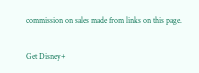commission on sales made from links on this page.

Get Disney+